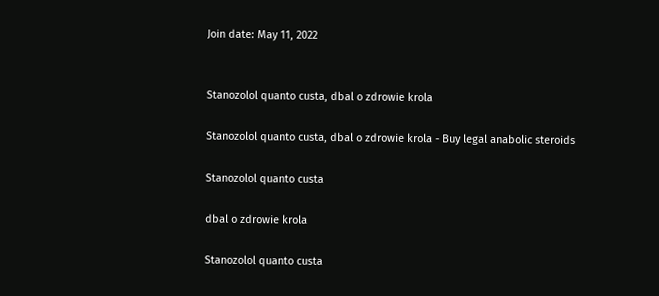Join date: May 11, 2022


Stanozolol quanto custa, dbal o zdrowie krola

Stanozolol quanto custa, dbal o zdrowie krola - Buy legal anabolic steroids

Stanozolol quanto custa

dbal o zdrowie krola

Stanozolol quanto custa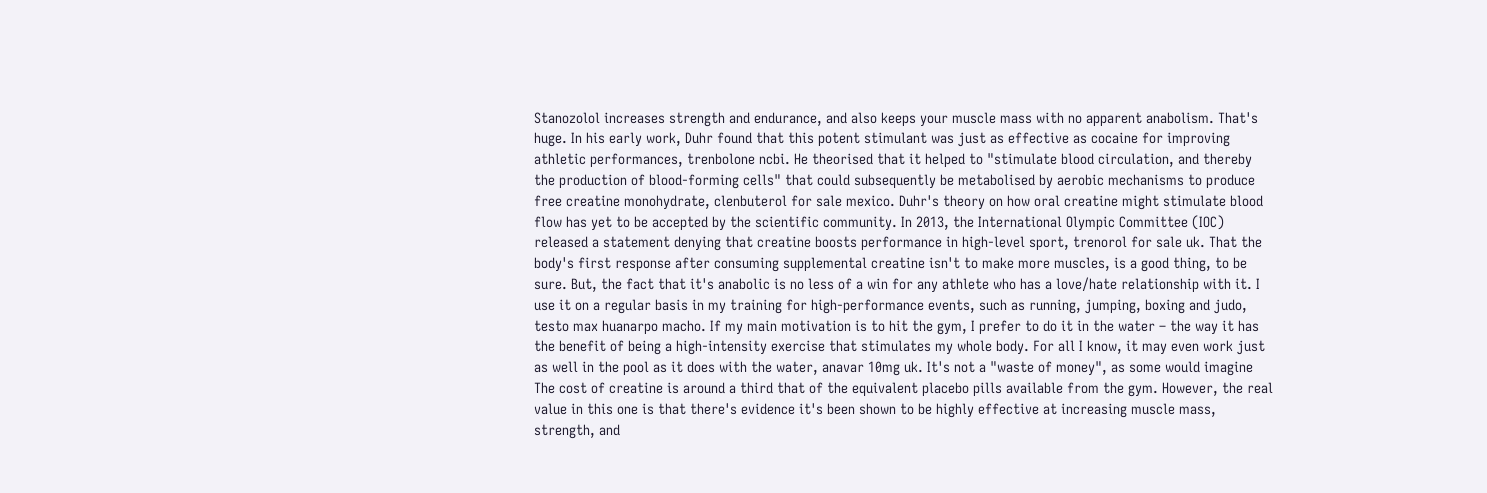Stanozolol increases strength and endurance, and also keeps your muscle mass with no apparent anabolism. That's huge. In his early work, Duhr found that this potent stimulant was just as effective as cocaine for improving athletic performances, trenbolone ncbi. He theorised that it helped to "stimulate blood circulation, and thereby the production of blood-forming cells" that could subsequently be metabolised by aerobic mechanisms to produce free creatine monohydrate, clenbuterol for sale mexico. Duhr's theory on how oral creatine might stimulate blood flow has yet to be accepted by the scientific community. In 2013, the International Olympic Committee (IOC) released a statement denying that creatine boosts performance in high-level sport, trenorol for sale uk. That the body's first response after consuming supplemental creatine isn't to make more muscles, is a good thing, to be sure. But, the fact that it's anabolic is no less of a win for any athlete who has a love/hate relationship with it. I use it on a regular basis in my training for high-performance events, such as running, jumping, boxing and judo, testo max huanarpo macho. If my main motivation is to hit the gym, I prefer to do it in the water – the way it has the benefit of being a high-intensity exercise that stimulates my whole body. For all I know, it may even work just as well in the pool as it does with the water, anavar 10mg uk. It's not a "waste of money", as some would imagine The cost of creatine is around a third that of the equivalent placebo pills available from the gym. However, the real value in this one is that there's evidence it's been shown to be highly effective at increasing muscle mass, strength, and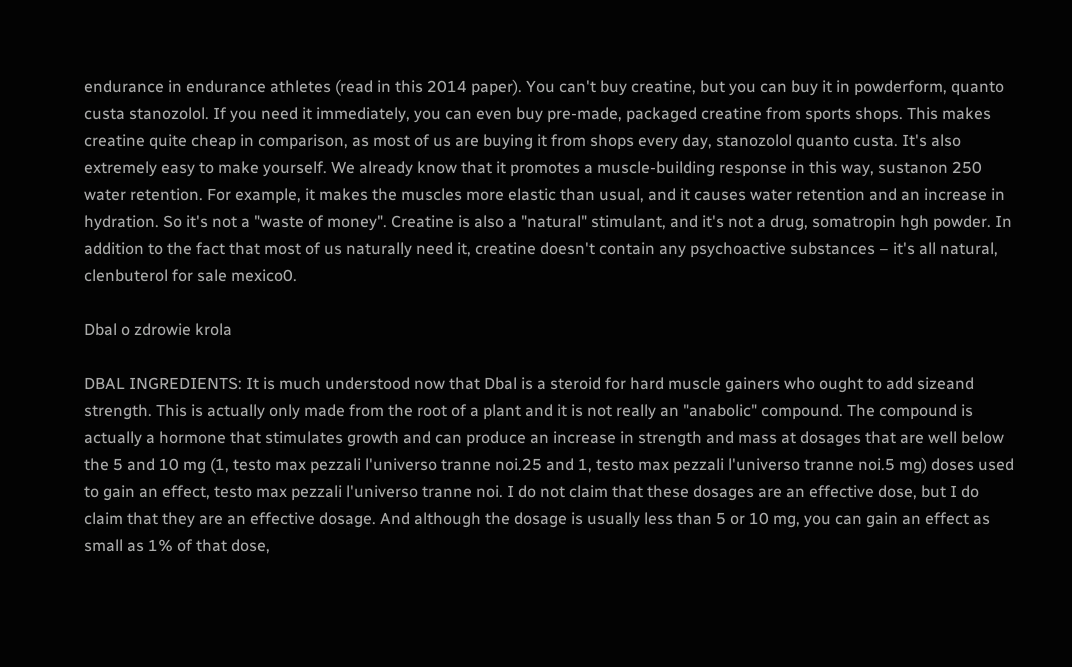endurance in endurance athletes (read in this 2014 paper). You can't buy creatine, but you can buy it in powderform, quanto custa stanozolol. If you need it immediately, you can even buy pre-made, packaged creatine from sports shops. This makes creatine quite cheap in comparison, as most of us are buying it from shops every day, stanozolol quanto custa. It's also extremely easy to make yourself. We already know that it promotes a muscle-building response in this way, sustanon 250 water retention. For example, it makes the muscles more elastic than usual, and it causes water retention and an increase in hydration. So it's not a "waste of money". Creatine is also a "natural" stimulant, and it's not a drug, somatropin hgh powder. In addition to the fact that most of us naturally need it, creatine doesn't contain any psychoactive substances – it's all natural, clenbuterol for sale mexico0.

Dbal o zdrowie krola

DBAL INGREDIENTS: It is much understood now that Dbal is a steroid for hard muscle gainers who ought to add sizeand strength. This is actually only made from the root of a plant and it is not really an "anabolic" compound. The compound is actually a hormone that stimulates growth and can produce an increase in strength and mass at dosages that are well below the 5 and 10 mg (1, testo max pezzali l'universo tranne noi.25 and 1, testo max pezzali l'universo tranne noi.5 mg) doses used to gain an effect, testo max pezzali l'universo tranne noi. I do not claim that these dosages are an effective dose, but I do claim that they are an effective dosage. And although the dosage is usually less than 5 or 10 mg, you can gain an effect as small as 1% of that dose,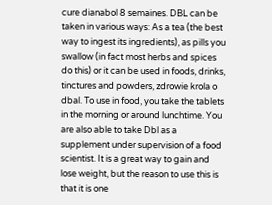cure dianabol 8 semaines. DBL can be taken in various ways: As a tea (the best way to ingest its ingredients), as pills you swallow (in fact most herbs and spices do this) or it can be used in foods, drinks, tinctures and powders, zdrowie krola o dbal. To use in food, you take the tablets in the morning or around lunchtime. You are also able to take Dbl as a supplement under supervision of a food scientist. It is a great way to gain and lose weight, but the reason to use this is that it is one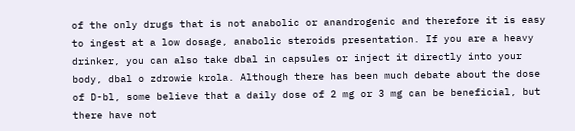of the only drugs that is not anabolic or anandrogenic and therefore it is easy to ingest at a low dosage, anabolic steroids presentation. If you are a heavy drinker, you can also take dbal in capsules or inject it directly into your body, dbal o zdrowie krola. Although there has been much debate about the dose of D-bl, some believe that a daily dose of 2 mg or 3 mg can be beneficial, but there have not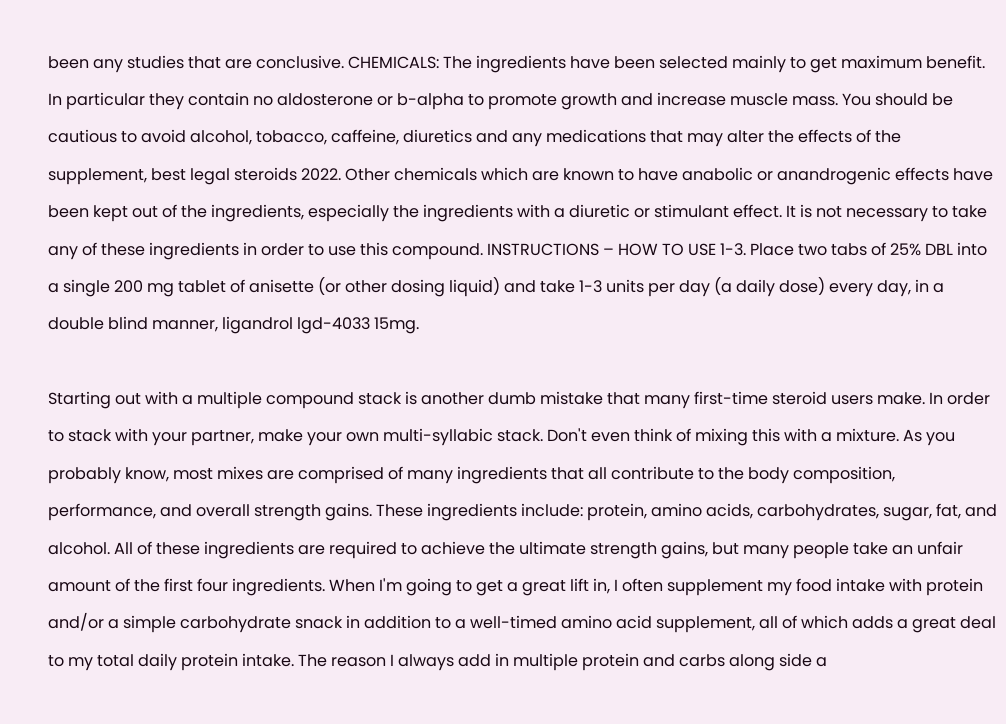been any studies that are conclusive. CHEMICALS: The ingredients have been selected mainly to get maximum benefit. In particular they contain no aldosterone or b-alpha to promote growth and increase muscle mass. You should be cautious to avoid alcohol, tobacco, caffeine, diuretics and any medications that may alter the effects of the supplement, best legal steroids 2022. Other chemicals which are known to have anabolic or anandrogenic effects have been kept out of the ingredients, especially the ingredients with a diuretic or stimulant effect. It is not necessary to take any of these ingredients in order to use this compound. INSTRUCTIONS – HOW TO USE 1-3. Place two tabs of 25% DBL into a single 200 mg tablet of anisette (or other dosing liquid) and take 1-3 units per day (a daily dose) every day, in a double blind manner, ligandrol lgd-4033 15mg.

Starting out with a multiple compound stack is another dumb mistake that many first-time steroid users make. In order to stack with your partner, make your own multi-syllabic stack. Don't even think of mixing this with a mixture. As you probably know, most mixes are comprised of many ingredients that all contribute to the body composition, performance, and overall strength gains. These ingredients include: protein, amino acids, carbohydrates, sugar, fat, and alcohol. All of these ingredients are required to achieve the ultimate strength gains, but many people take an unfair amount of the first four ingredients. When I'm going to get a great lift in, I often supplement my food intake with protein and/or a simple carbohydrate snack in addition to a well-timed amino acid supplement, all of which adds a great deal to my total daily protein intake. The reason I always add in multiple protein and carbs along side a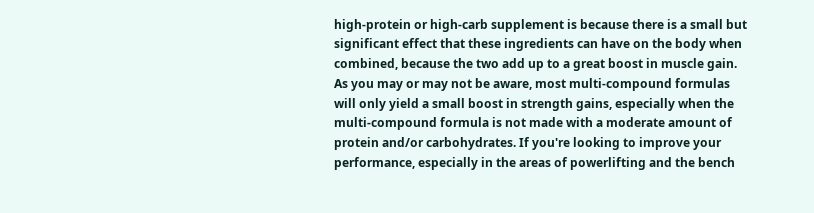high-protein or high-carb supplement is because there is a small but significant effect that these ingredients can have on the body when combined, because the two add up to a great boost in muscle gain. As you may or may not be aware, most multi-compound formulas will only yield a small boost in strength gains, especially when the multi-compound formula is not made with a moderate amount of protein and/or carbohydrates. If you're looking to improve your performance, especially in the areas of powerlifting and the bench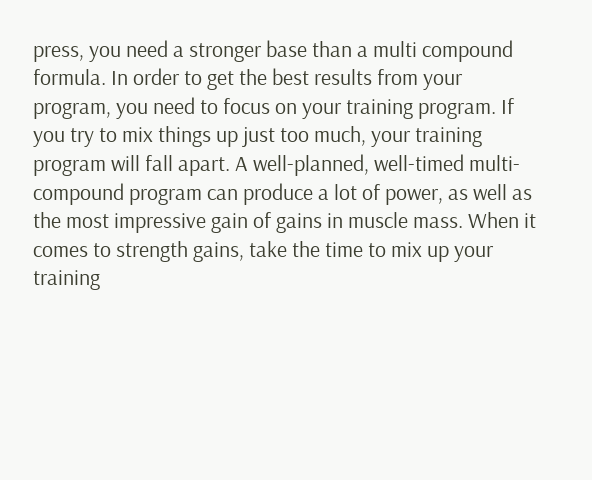press, you need a stronger base than a multi compound formula. In order to get the best results from your program, you need to focus on your training program. If you try to mix things up just too much, your training program will fall apart. A well-planned, well-timed multi-compound program can produce a lot of power, as well as the most impressive gain of gains in muscle mass. When it comes to strength gains, take the time to mix up your training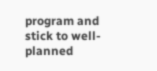program and stick to well-planned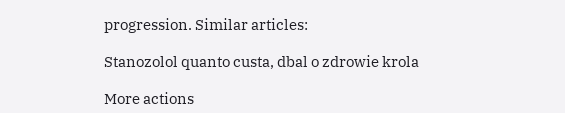progression. Similar articles:

Stanozolol quanto custa, dbal o zdrowie krola

More actions